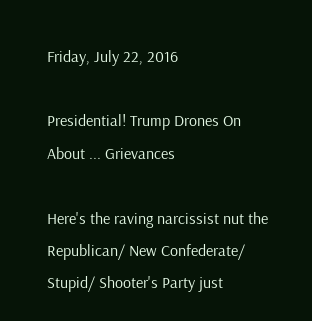Friday, July 22, 2016

Presidential! Trump Drones On About ... Grievances

Here's the raving narcissist nut the Republican/ New Confederate/ Stupid/ Shooter's Party just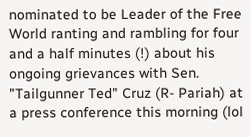nominated to be Leader of the Free World ranting and rambling for four and a half minutes (!) about his ongoing grievances with Sen. "Tailgunner Ted" Cruz (R- Pariah) at a press conference this morning (lol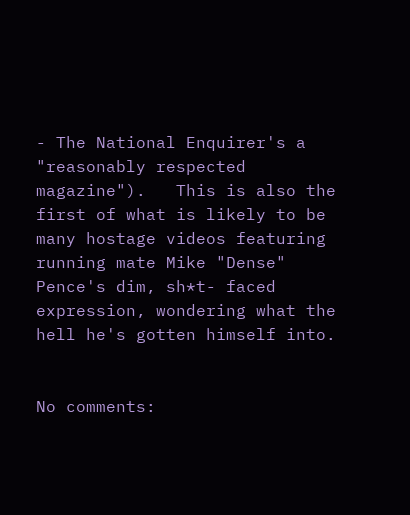- The National Enquirer's a "reasonably respected magazine").   This is also the first of what is likely to be many hostage videos featuring running mate Mike "Dense" Pence's dim, sh*t- faced expression, wondering what the hell he's gotten himself into.


No comments: